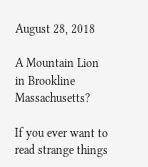August 28, 2018

A Mountain Lion in Brookline Massachusetts?

If you ever want to read strange things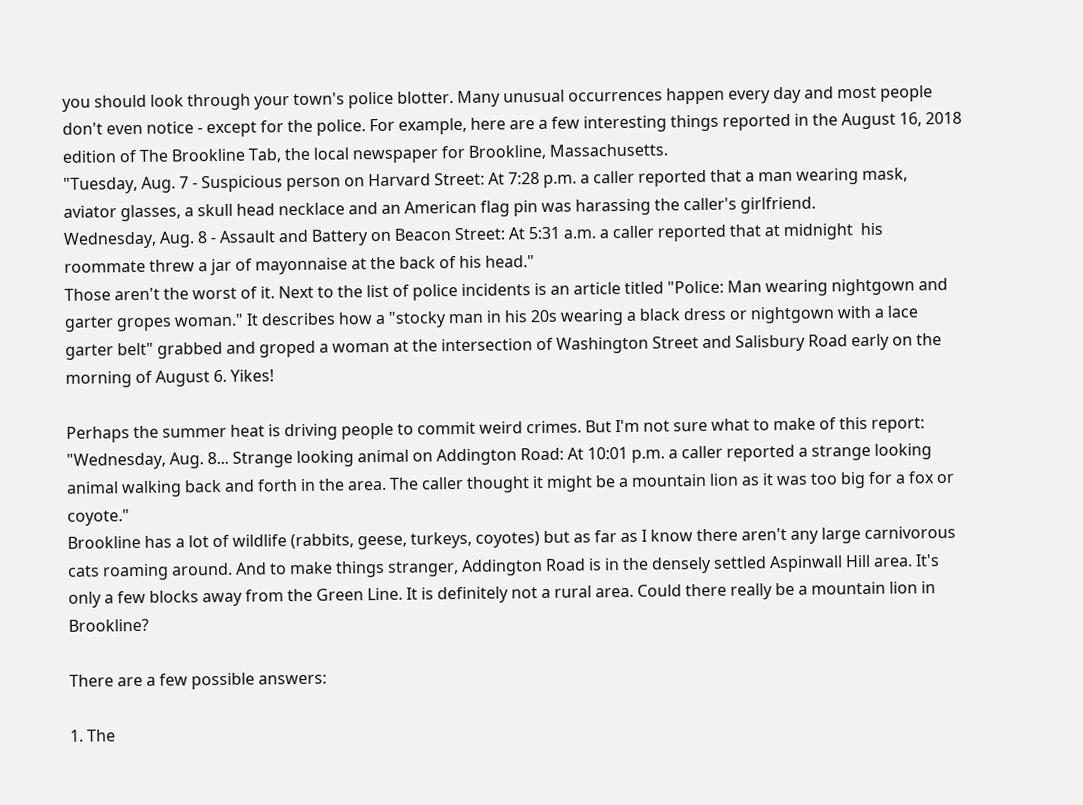you should look through your town's police blotter. Many unusual occurrences happen every day and most people don't even notice - except for the police. For example, here are a few interesting things reported in the August 16, 2018 edition of The Brookline Tab, the local newspaper for Brookline, Massachusetts.
"Tuesday, Aug. 7 - Suspicious person on Harvard Street: At 7:28 p.m. a caller reported that a man wearing mask, aviator glasses, a skull head necklace and an American flag pin was harassing the caller's girlfriend.
Wednesday, Aug. 8 - Assault and Battery on Beacon Street: At 5:31 a.m. a caller reported that at midnight  his roommate threw a jar of mayonnaise at the back of his head."
Those aren't the worst of it. Next to the list of police incidents is an article titled "Police: Man wearing nightgown and garter gropes woman." It describes how a "stocky man in his 20s wearing a black dress or nightgown with a lace garter belt" grabbed and groped a woman at the intersection of Washington Street and Salisbury Road early on the morning of August 6. Yikes!

Perhaps the summer heat is driving people to commit weird crimes. But I'm not sure what to make of this report:
"Wednesday, Aug. 8... Strange looking animal on Addington Road: At 10:01 p.m. a caller reported a strange looking animal walking back and forth in the area. The caller thought it might be a mountain lion as it was too big for a fox or coyote."
Brookline has a lot of wildlife (rabbits, geese, turkeys, coyotes) but as far as I know there aren't any large carnivorous cats roaming around. And to make things stranger, Addington Road is in the densely settled Aspinwall Hill area. It's only a few blocks away from the Green Line. It is definitely not a rural area. Could there really be a mountain lion in Brookline?

There are a few possible answers:

1. The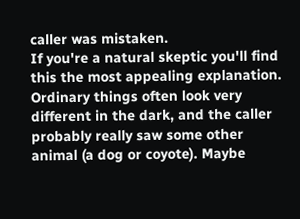caller was mistaken.
If you're a natural skeptic you'll find this the most appealing explanation. Ordinary things often look very different in the dark, and the caller probably really saw some other animal (a dog or coyote). Maybe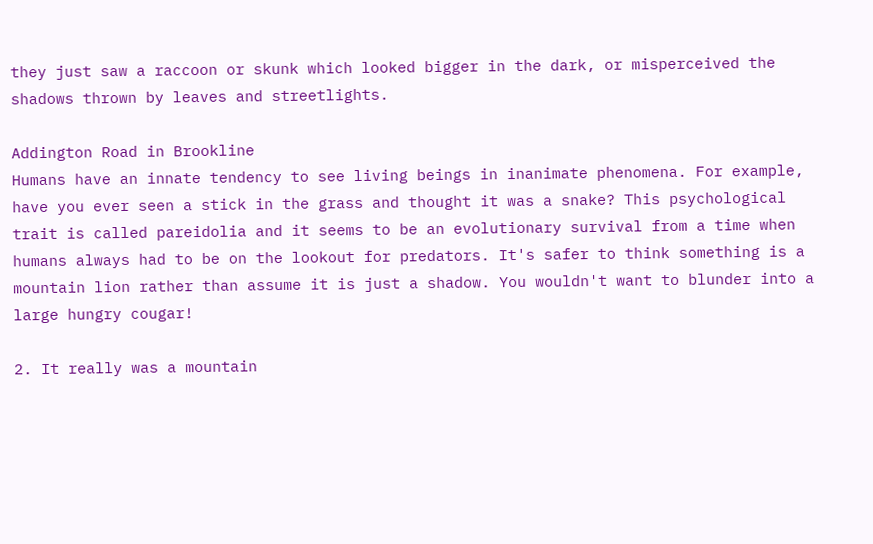they just saw a raccoon or skunk which looked bigger in the dark, or misperceived the shadows thrown by leaves and streetlights.

Addington Road in Brookline
Humans have an innate tendency to see living beings in inanimate phenomena. For example, have you ever seen a stick in the grass and thought it was a snake? This psychological trait is called pareidolia and it seems to be an evolutionary survival from a time when humans always had to be on the lookout for predators. It's safer to think something is a mountain lion rather than assume it is just a shadow. You wouldn't want to blunder into a large hungry cougar!

2. It really was a mountain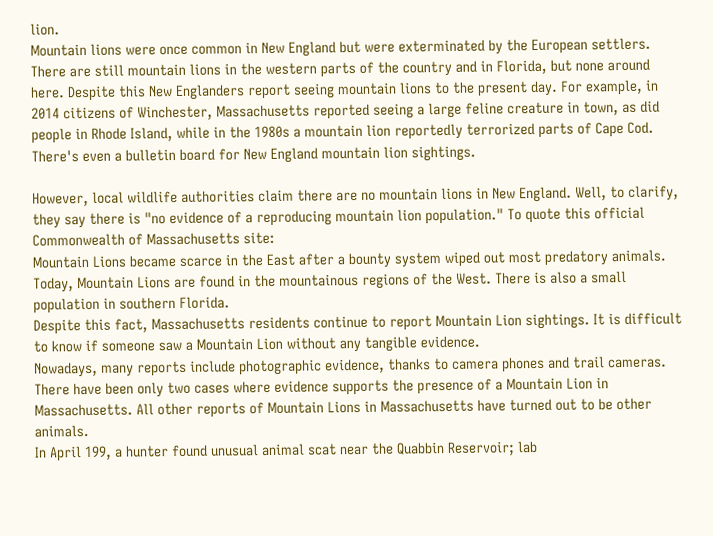lion.
Mountain lions were once common in New England but were exterminated by the European settlers. There are still mountain lions in the western parts of the country and in Florida, but none around here. Despite this New Englanders report seeing mountain lions to the present day. For example, in 2014 citizens of Winchester, Massachusetts reported seeing a large feline creature in town, as did people in Rhode Island, while in the 1980s a mountain lion reportedly terrorized parts of Cape Cod. There's even a bulletin board for New England mountain lion sightings.

However, local wildlife authorities claim there are no mountain lions in New England. Well, to clarify, they say there is "no evidence of a reproducing mountain lion population." To quote this official Commonwealth of Massachusetts site:
Mountain Lions became scarce in the East after a bounty system wiped out most predatory animals. Today, Mountain Lions are found in the mountainous regions of the West. There is also a small population in southern Florida.
Despite this fact, Massachusetts residents continue to report Mountain Lion sightings. It is difficult to know if someone saw a Mountain Lion without any tangible evidence.
Nowadays, many reports include photographic evidence, thanks to camera phones and trail cameras. There have been only two cases where evidence supports the presence of a Mountain Lion in Massachusetts. All other reports of Mountain Lions in Massachusetts have turned out to be other animals.
In April 199, a hunter found unusual animal scat near the Quabbin Reservoir; lab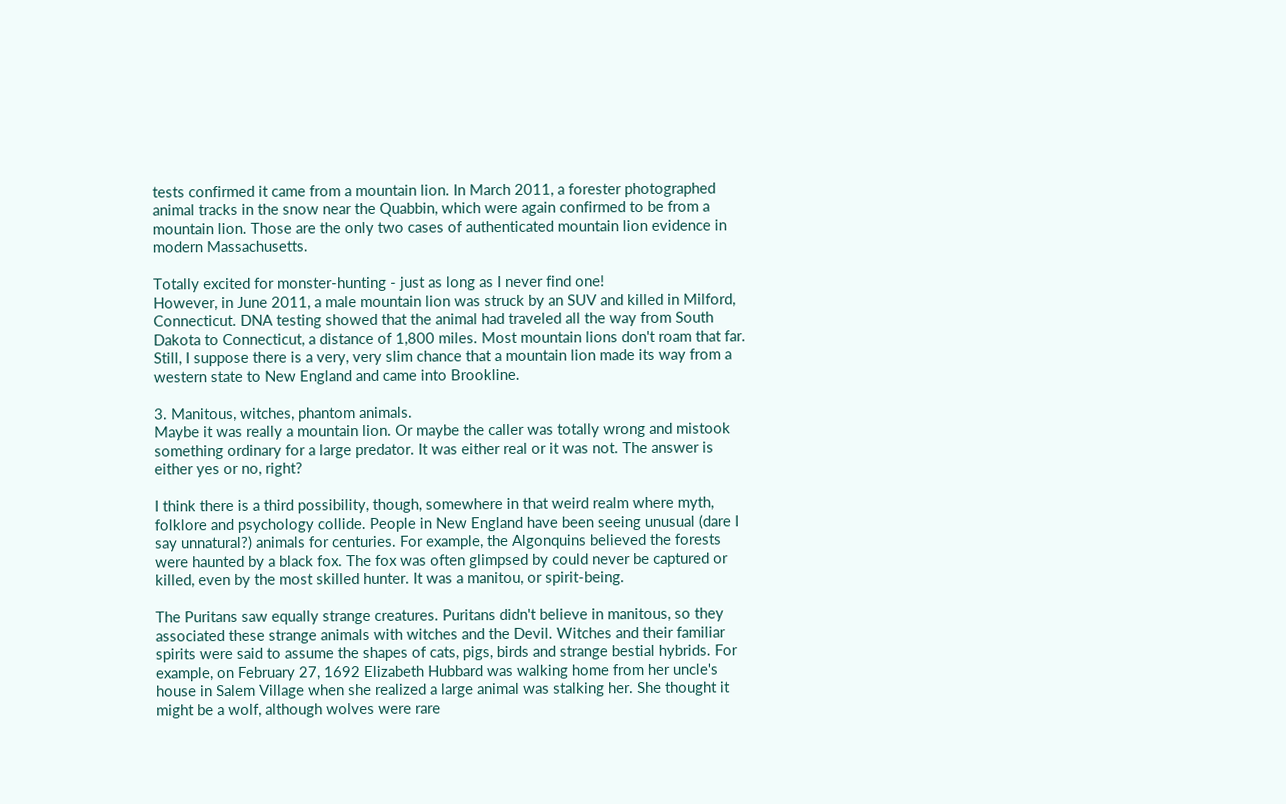tests confirmed it came from a mountain lion. In March 2011, a forester photographed animal tracks in the snow near the Quabbin, which were again confirmed to be from a mountain lion. Those are the only two cases of authenticated mountain lion evidence in modern Massachusetts.

Totally excited for monster-hunting - just as long as I never find one!
However, in June 2011, a male mountain lion was struck by an SUV and killed in Milford, Connecticut. DNA testing showed that the animal had traveled all the way from South Dakota to Connecticut, a distance of 1,800 miles. Most mountain lions don't roam that far. Still, I suppose there is a very, very slim chance that a mountain lion made its way from a western state to New England and came into Brookline.

3. Manitous, witches, phantom animals.
Maybe it was really a mountain lion. Or maybe the caller was totally wrong and mistook something ordinary for a large predator. It was either real or it was not. The answer is either yes or no, right?

I think there is a third possibility, though, somewhere in that weird realm where myth, folklore and psychology collide. People in New England have been seeing unusual (dare I say unnatural?) animals for centuries. For example, the Algonquins believed the forests were haunted by a black fox. The fox was often glimpsed by could never be captured or killed, even by the most skilled hunter. It was a manitou, or spirit-being.

The Puritans saw equally strange creatures. Puritans didn't believe in manitous, so they associated these strange animals with witches and the Devil. Witches and their familiar spirits were said to assume the shapes of cats, pigs, birds and strange bestial hybrids. For example, on February 27, 1692 Elizabeth Hubbard was walking home from her uncle's house in Salem Village when she realized a large animal was stalking her. She thought it might be a wolf, although wolves were rare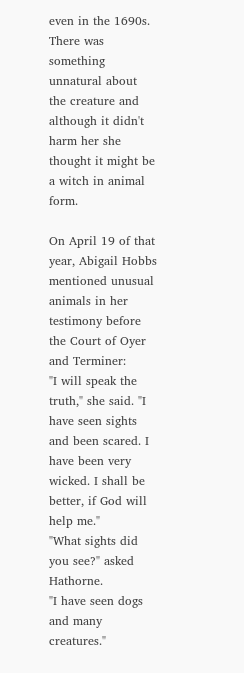even in the 1690s. There was something unnatural about the creature and although it didn't harm her she thought it might be a witch in animal form.

On April 19 of that year, Abigail Hobbs mentioned unusual animals in her testimony before the Court of Oyer and Terminer:
"I will speak the truth," she said. "I have seen sights and been scared. I have been very wicked. I shall be better, if God will help me."
"What sights did you see?" asked Hathorne.
"I have seen dogs and many creatures."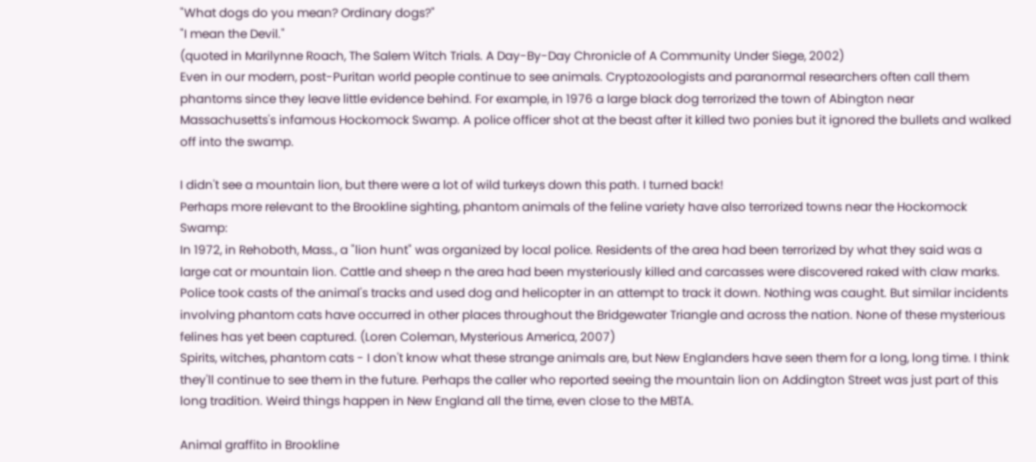"What dogs do you mean? Ordinary dogs?"
"I mean the Devil."
(quoted in Marilynne Roach, The Salem Witch Trials. A Day-By-Day Chronicle of A Community Under Siege, 2002)
Even in our modern, post-Puritan world people continue to see animals. Cryptozoologists and paranormal researchers often call them phantoms since they leave little evidence behind. For example, in 1976 a large black dog terrorized the town of Abington near Massachusetts's infamous Hockomock Swamp. A police officer shot at the beast after it killed two ponies but it ignored the bullets and walked off into the swamp.

I didn't see a mountain lion, but there were a lot of wild turkeys down this path. I turned back!
Perhaps more relevant to the Brookline sighting, phantom animals of the feline variety have also terrorized towns near the Hockomock Swamp:
In 1972, in Rehoboth, Mass., a "lion hunt" was organized by local police. Residents of the area had been terrorized by what they said was a large cat or mountain lion. Cattle and sheep n the area had been mysteriously killed and carcasses were discovered raked with claw marks. Police took casts of the animal's tracks and used dog and helicopter in an attempt to track it down. Nothing was caught. But similar incidents involving phantom cats have occurred in other places throughout the Bridgewater Triangle and across the nation. None of these mysterious felines has yet been captured. (Loren Coleman, Mysterious America, 2007)
Spirits, witches, phantom cats - I don't know what these strange animals are, but New Englanders have seen them for a long, long time. I think they'll continue to see them in the future. Perhaps the caller who reported seeing the mountain lion on Addington Street was just part of this long tradition. Weird things happen in New England all the time, even close to the MBTA.

Animal graffito in Brookline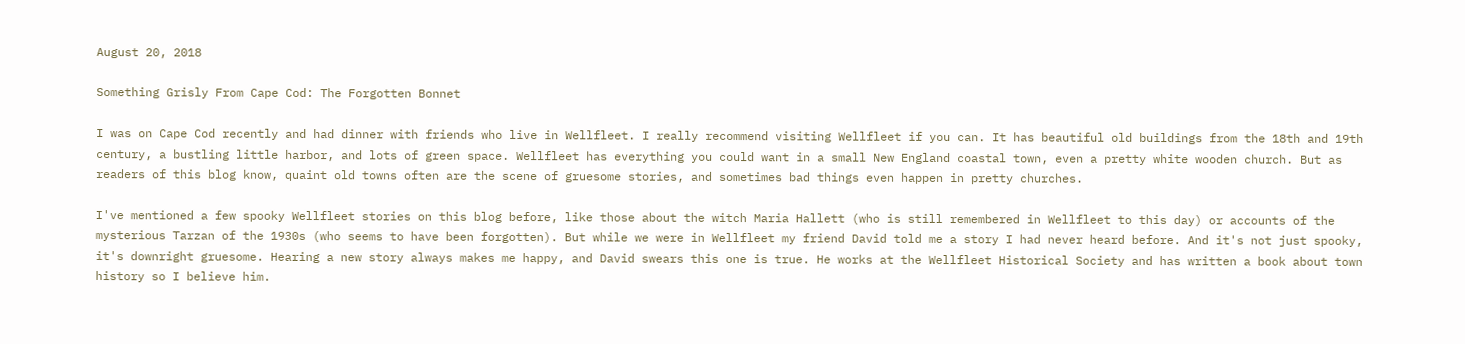August 20, 2018

Something Grisly From Cape Cod: The Forgotten Bonnet

I was on Cape Cod recently and had dinner with friends who live in Wellfleet. I really recommend visiting Wellfleet if you can. It has beautiful old buildings from the 18th and 19th century, a bustling little harbor, and lots of green space. Wellfleet has everything you could want in a small New England coastal town, even a pretty white wooden church. But as readers of this blog know, quaint old towns often are the scene of gruesome stories, and sometimes bad things even happen in pretty churches.

I've mentioned a few spooky Wellfleet stories on this blog before, like those about the witch Maria Hallett (who is still remembered in Wellfleet to this day) or accounts of the mysterious Tarzan of the 1930s (who seems to have been forgotten). But while we were in Wellfleet my friend David told me a story I had never heard before. And it's not just spooky, it's downright gruesome. Hearing a new story always makes me happy, and David swears this one is true. He works at the Wellfleet Historical Society and has written a book about town history so I believe him.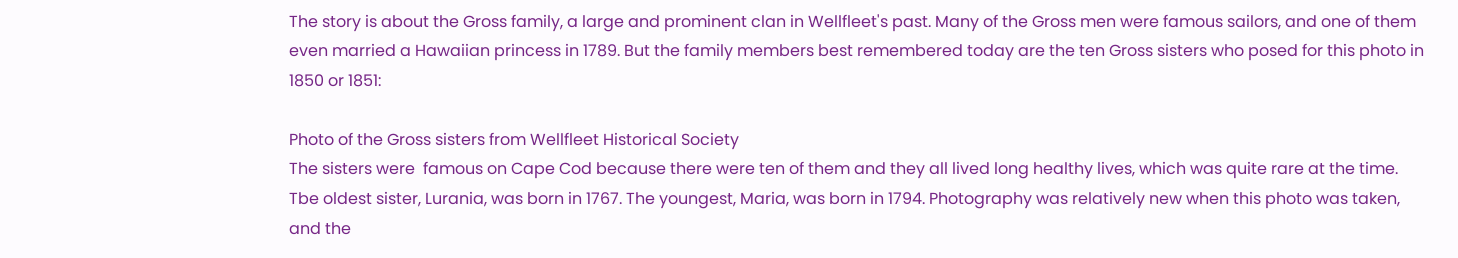The story is about the Gross family, a large and prominent clan in Wellfleet's past. Many of the Gross men were famous sailors, and one of them even married a Hawaiian princess in 1789. But the family members best remembered today are the ten Gross sisters who posed for this photo in 1850 or 1851:

Photo of the Gross sisters from Wellfleet Historical Society
The sisters were  famous on Cape Cod because there were ten of them and they all lived long healthy lives, which was quite rare at the time. Tbe oldest sister, Lurania, was born in 1767. The youngest, Maria, was born in 1794. Photography was relatively new when this photo was taken, and the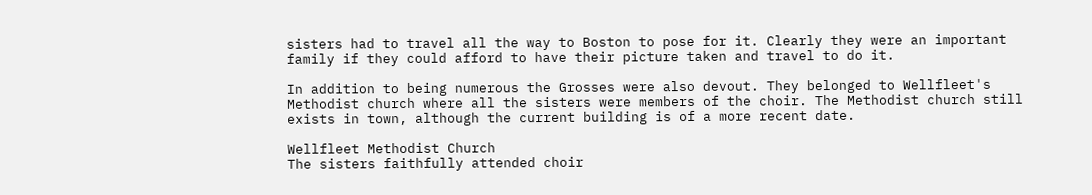sisters had to travel all the way to Boston to pose for it. Clearly they were an important family if they could afford to have their picture taken and travel to do it.

In addition to being numerous the Grosses were also devout. They belonged to Wellfleet's Methodist church where all the sisters were members of the choir. The Methodist church still exists in town, although the current building is of a more recent date.

Wellfleet Methodist Church
The sisters faithfully attended choir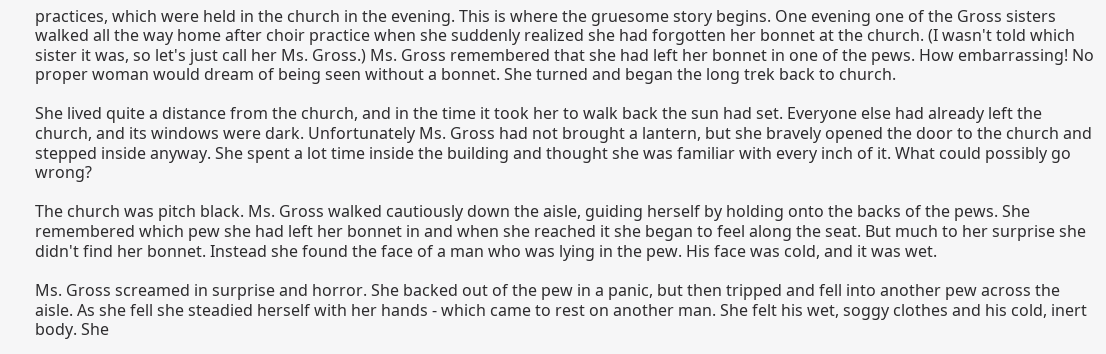practices, which were held in the church in the evening. This is where the gruesome story begins. One evening one of the Gross sisters walked all the way home after choir practice when she suddenly realized she had forgotten her bonnet at the church. (I wasn't told which sister it was, so let's just call her Ms. Gross.) Ms. Gross remembered that she had left her bonnet in one of the pews. How embarrassing! No proper woman would dream of being seen without a bonnet. She turned and began the long trek back to church.

She lived quite a distance from the church, and in the time it took her to walk back the sun had set. Everyone else had already left the church, and its windows were dark. Unfortunately Ms. Gross had not brought a lantern, but she bravely opened the door to the church and stepped inside anyway. She spent a lot time inside the building and thought she was familiar with every inch of it. What could possibly go wrong?

The church was pitch black. Ms. Gross walked cautiously down the aisle, guiding herself by holding onto the backs of the pews. She remembered which pew she had left her bonnet in and when she reached it she began to feel along the seat. But much to her surprise she didn't find her bonnet. Instead she found the face of a man who was lying in the pew. His face was cold, and it was wet.

Ms. Gross screamed in surprise and horror. She backed out of the pew in a panic, but then tripped and fell into another pew across the aisle. As she fell she steadied herself with her hands - which came to rest on another man. She felt his wet, soggy clothes and his cold, inert body. She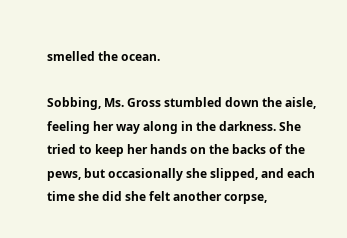smelled the ocean.

Sobbing, Ms. Gross stumbled down the aisle, feeling her way along in the darkness. She tried to keep her hands on the backs of the pews, but occasionally she slipped, and each time she did she felt another corpse,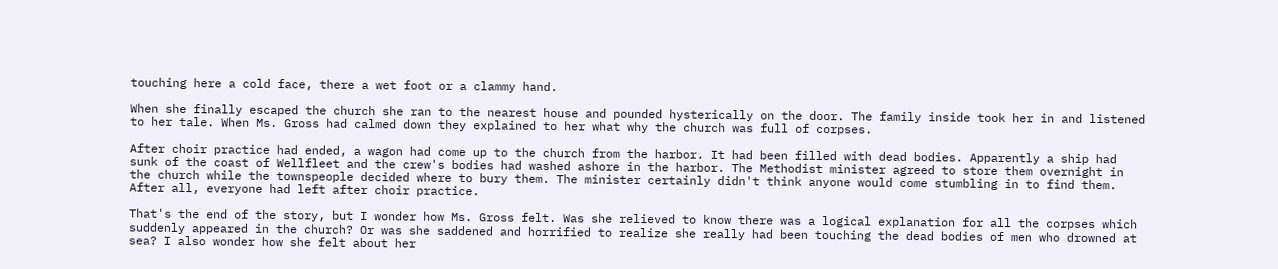touching here a cold face, there a wet foot or a clammy hand.

When she finally escaped the church she ran to the nearest house and pounded hysterically on the door. The family inside took her in and listened to her tale. When Ms. Gross had calmed down they explained to her what why the church was full of corpses.

After choir practice had ended, a wagon had come up to the church from the harbor. It had been filled with dead bodies. Apparently a ship had sunk of the coast of Wellfleet and the crew's bodies had washed ashore in the harbor. The Methodist minister agreed to store them overnight in the church while the townspeople decided where to bury them. The minister certainly didn't think anyone would come stumbling in to find them. After all, everyone had left after choir practice.

That's the end of the story, but I wonder how Ms. Gross felt. Was she relieved to know there was a logical explanation for all the corpses which suddenly appeared in the church? Or was she saddened and horrified to realize she really had been touching the dead bodies of men who drowned at sea? I also wonder how she felt about her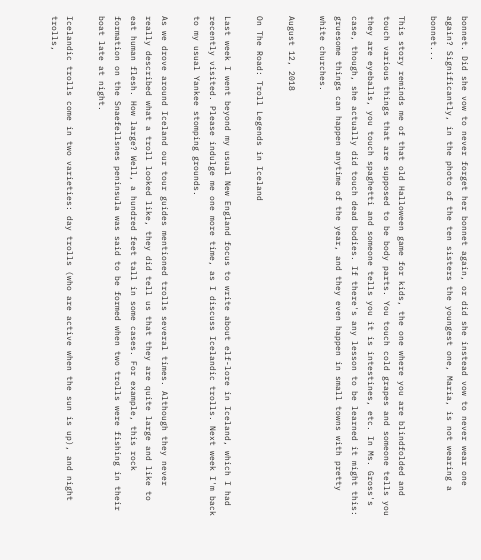bonnet. Did she vow to never forget her bonnet again, or did she instead vow to never wear one again? Significantly, in the photo of the ten sisters the youngest one, Maria, is not wearing a bonnet...

This story reminds me of that old Halloween game for kids, the one where you are blindfolded and touch various things that are supposed to be body parts. You touch cold grapes and someone tells you they are eyeballs, you touch spaghetti and someone tells you it is intestines, etc. In Ms. Gross's case, though, she actually did touch dead bodies. If there's any lesson to be learned it might this: gruesome things can happen anytime of the year, and they even happen in small towns with pretty white churches.

August 12, 2018

On The Road: Troll Legends in Iceland

Last week I went beyond my usual New England focus to write about elf-lore in Iceland, which I had recently visited. Please indulge me one more time, as I discuss Icelandic trolls. Next week I'm back to my usual Yankee stomping grounds.

As we drove around Iceland our tour guides mentioned trolls several times. Although they never really described what a troll looked like, they did tell us that they are quite large and like to eat human flesh. How large? Well, a hundred feet tall in some cases. For example, this rock formation on the Snaefellsnes peninsula was said to be formed when two trolls were fishing in their boat late at night.

Icelandic trolls come in two varieties: day trolls (who are active when the sun is up), and night trolls,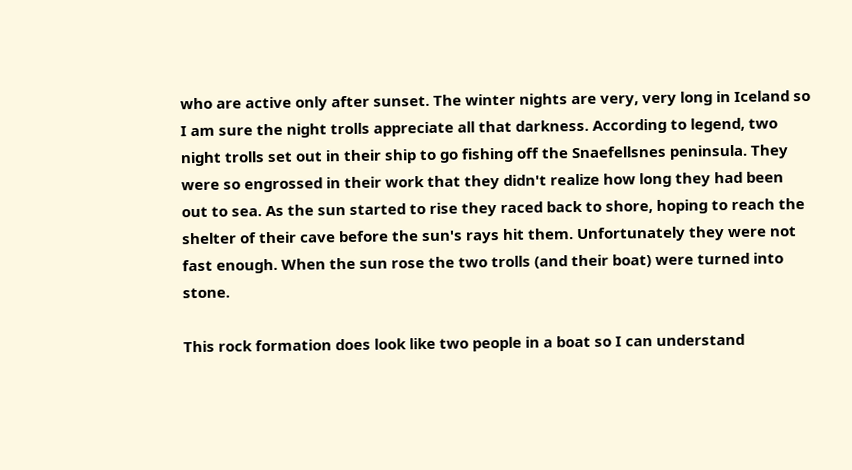who are active only after sunset. The winter nights are very, very long in Iceland so I am sure the night trolls appreciate all that darkness. According to legend, two night trolls set out in their ship to go fishing off the Snaefellsnes peninsula. They were so engrossed in their work that they didn't realize how long they had been out to sea. As the sun started to rise they raced back to shore, hoping to reach the shelter of their cave before the sun's rays hit them. Unfortunately they were not fast enough. When the sun rose the two trolls (and their boat) were turned into stone.

This rock formation does look like two people in a boat so I can understand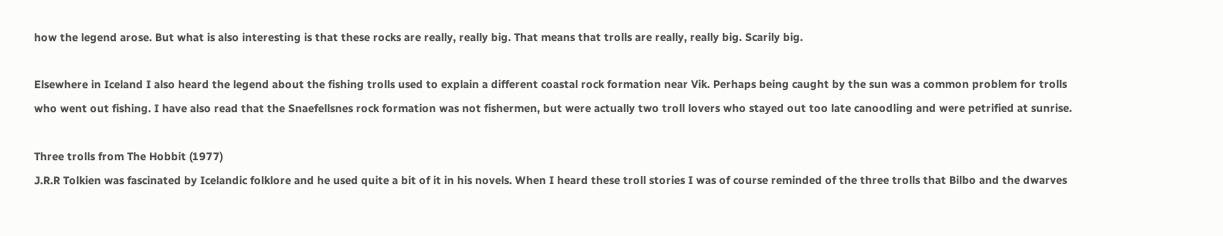how the legend arose. But what is also interesting is that these rocks are really, really big. That means that trolls are really, really big. Scarily big.

Elsewhere in Iceland I also heard the legend about the fishing trolls used to explain a different coastal rock formation near Vik. Perhaps being caught by the sun was a common problem for trolls who went out fishing. I have also read that the Snaefellsnes rock formation was not fishermen, but were actually two troll lovers who stayed out too late canoodling and were petrified at sunrise.

Three trolls from The Hobbit (1977)
J.R.R Tolkien was fascinated by Icelandic folklore and he used quite a bit of it in his novels. When I heard these troll stories I was of course reminded of the three trolls that Bilbo and the dwarves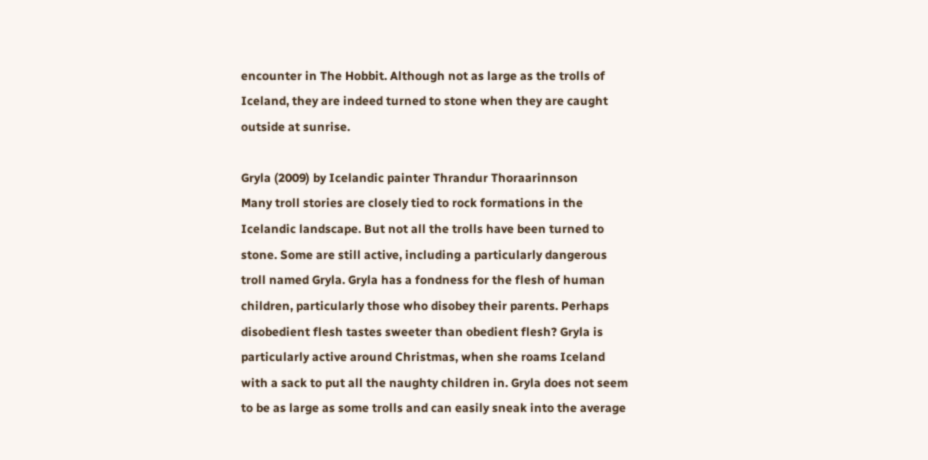encounter in The Hobbit. Although not as large as the trolls of Iceland, they are indeed turned to stone when they are caught outside at sunrise.

Gryla (2009) by Icelandic painter Thrandur Thoraarinnson
Many troll stories are closely tied to rock formations in the Icelandic landscape. But not all the trolls have been turned to stone. Some are still active, including a particularly dangerous troll named Gryla. Gryla has a fondness for the flesh of human children, particularly those who disobey their parents. Perhaps disobedient flesh tastes sweeter than obedient flesh? Gryla is particularly active around Christmas, when she roams Iceland with a sack to put all the naughty children in. Gryla does not seem to be as large as some trolls and can easily sneak into the average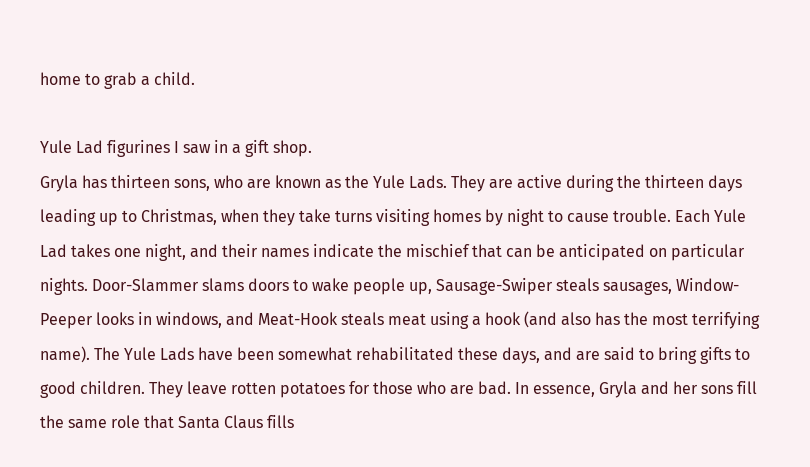home to grab a child.

Yule Lad figurines I saw in a gift shop.
Gryla has thirteen sons, who are known as the Yule Lads. They are active during the thirteen days leading up to Christmas, when they take turns visiting homes by night to cause trouble. Each Yule Lad takes one night, and their names indicate the mischief that can be anticipated on particular nights. Door-Slammer slams doors to wake people up, Sausage-Swiper steals sausages, Window-Peeper looks in windows, and Meat-Hook steals meat using a hook (and also has the most terrifying name). The Yule Lads have been somewhat rehabilitated these days, and are said to bring gifts to good children. They leave rotten potatoes for those who are bad. In essence, Gryla and her sons fill the same role that Santa Claus fills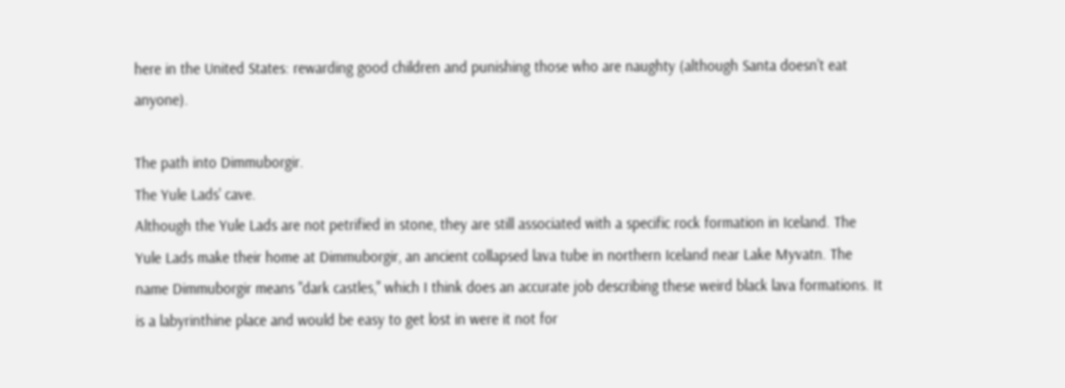here in the United States: rewarding good children and punishing those who are naughty (although Santa doesn't eat anyone).

The path into Dimmuborgir.
The Yule Lads' cave.
Although the Yule Lads are not petrified in stone, they are still associated with a specific rock formation in Iceland. The Yule Lads make their home at Dimmuborgir, an ancient collapsed lava tube in northern Iceland near Lake Myvatn. The name Dimmuborgir means "dark castles," which I think does an accurate job describing these weird black lava formations. It is a labyrinthine place and would be easy to get lost in were it not for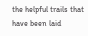the helpful trails that have been laid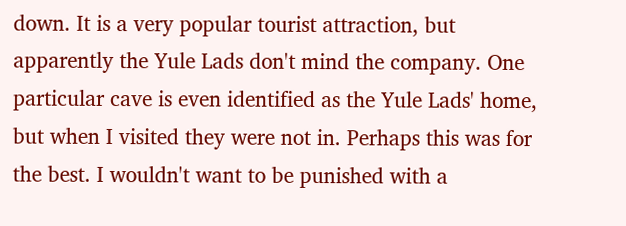down. It is a very popular tourist attraction, but apparently the Yule Lads don't mind the company. One particular cave is even identified as the Yule Lads' home, but when I visited they were not in. Perhaps this was for the best. I wouldn't want to be punished with a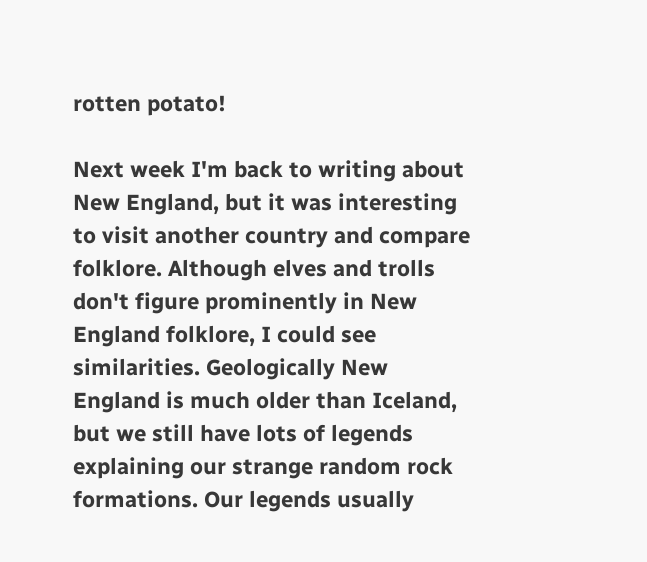rotten potato!

Next week I'm back to writing about New England, but it was interesting to visit another country and compare folklore. Although elves and trolls don't figure prominently in New England folklore, I could see similarities. Geologically New England is much older than Iceland, but we still have lots of legends explaining our strange random rock formations. Our legends usually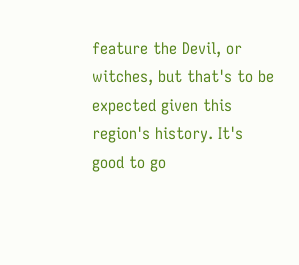feature the Devil, or witches, but that's to be expected given this region's history. It's good to go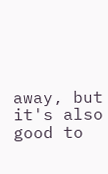away, but it's also good to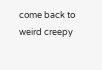come back to weird creepy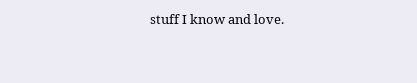stuff I know and love.